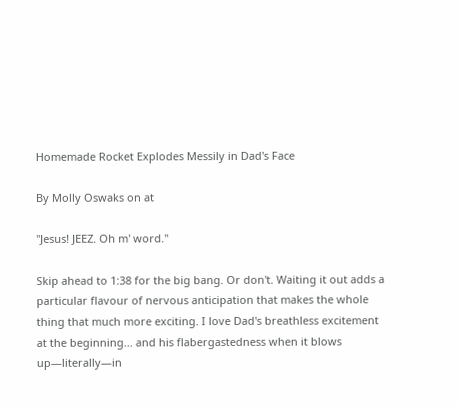Homemade Rocket Explodes Messily in Dad's Face

By Molly Oswaks on at

"Jesus! JEEZ. Oh m' word."

Skip ahead to 1:38 for the big bang. Or don't. Waiting it out adds a particular flavour of nervous anticipation that makes the whole thing that much more exciting. I love Dad's breathless excitement at the beginning... and his flabergastedness when it blows up—literally—in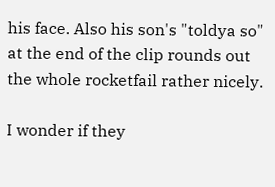his face. Also his son's "toldya so" at the end of the clip rounds out the whole rocketfail rather nicely.

I wonder if they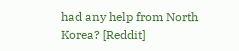had any help from North Korea? [Reddit]